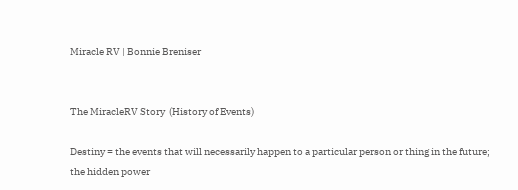Miracle RV | Bonnie Breniser


The MiracleRV Story  (History of Events)

Destiny = the events that will necessarily happen to a particular person or thing in the future; the hidden power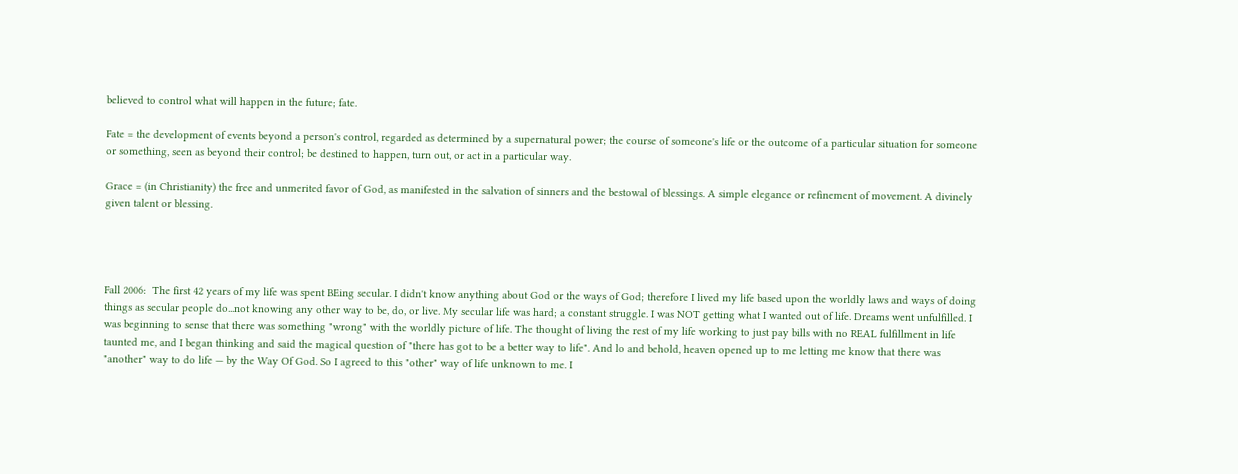believed to control what will happen in the future; fate.

Fate = the development of events beyond a person's control, regarded as determined by a supernatural power; the course of someone's life or the outcome of a particular situation for someone or something, seen as beyond their control; be destined to happen, turn out, or act in a particular way.

Grace = (in Christianity) the free and unmerited favor of God, as manifested in the salvation of sinners and the bestowal of blessings. A simple elegance or refinement of movement. A divinely given talent or blessing.




Fall 2006:  The first 42 years of my life was spent BEing secular. I didn't know anything about God or the ways of God; therefore I lived my life based upon the worldly laws and ways of doing things as secular people do...not knowing any other way to be, do, or live. My secular life was hard; a constant struggle. I was NOT getting what I wanted out of life. Dreams went unfulfilled. I was beginning to sense that there was something "wrong" with the worldly picture of life. The thought of living the rest of my life working to just pay bills with no REAL fulfillment in life taunted me, and I began thinking and said the magical question of "there has got to be a better way to life". And lo and behold, heaven opened up to me letting me know that there was "another" way to do life — by the Way Of God. So I agreed to this "other" way of life unknown to me. I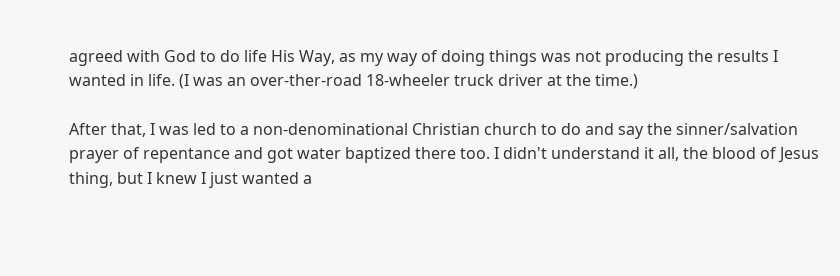agreed with God to do life His Way, as my way of doing things was not producing the results I wanted in life. (I was an over-ther-road 18-wheeler truck driver at the time.)

After that, I was led to a non-denominational Christian church to do and say the sinner/salvation prayer of repentance and got water baptized there too. I didn't understand it all, the blood of Jesus thing, but I knew I just wanted a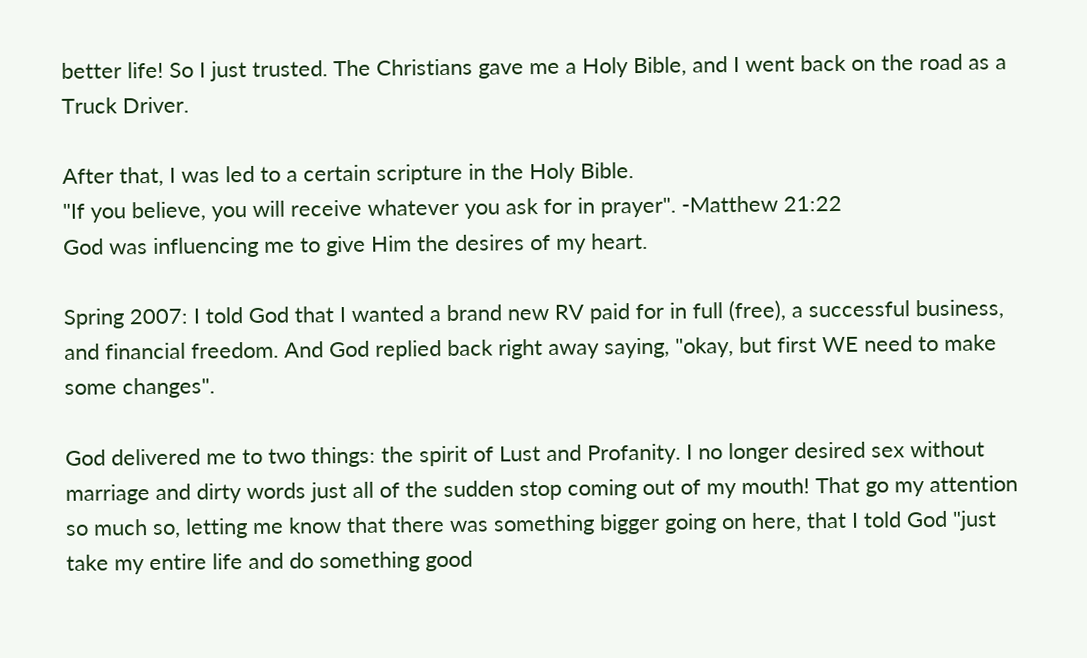better life! So I just trusted. The Christians gave me a Holy Bible, and I went back on the road as a Truck Driver.

After that, I was led to a certain scripture in the Holy Bible.
"If you believe, you will receive whatever you ask for in prayer". -Matthew 21:22
God was influencing me to give Him the desires of my heart.

Spring 2007: I told God that I wanted a brand new RV paid for in full (free), a successful business, and financial freedom. And God replied back right away saying, "okay, but first WE need to make some changes".

God delivered me to two things: the spirit of Lust and Profanity. I no longer desired sex without marriage and dirty words just all of the sudden stop coming out of my mouth! That go my attention so much so, letting me know that there was something bigger going on here, that I told God "just take my entire life and do something good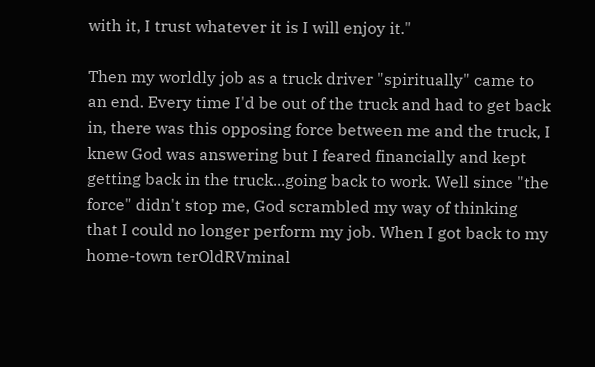with it, I trust whatever it is I will enjoy it."

Then my worldly job as a truck driver "spiritually" came to an end. Every time I'd be out of the truck and had to get back in, there was this opposing force between me and the truck, I knew God was answering but I feared financially and kept getting back in the truck...going back to work. Well since "the force" didn't stop me, God scrambled my way of thinking that I could no longer perform my job. When I got back to my home-town terOldRVminal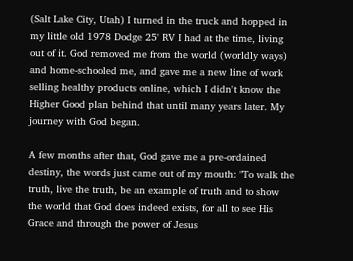(Salt Lake City, Utah) I turned in the truck and hopped in my little old 1978 Dodge 25' RV I had at the time, living out of it. God removed me from the world (worldly ways) and home-schooled me, and gave me a new line of work selling healthy products online, which I didn't know the Higher Good plan behind that until many years later. My journey with God began.

A few months after that, God gave me a pre-ordained destiny, the words just came out of my mouth: "To walk the truth, live the truth, be an example of truth and to show the world that God does indeed exists, for all to see His Grace and through the power of Jesus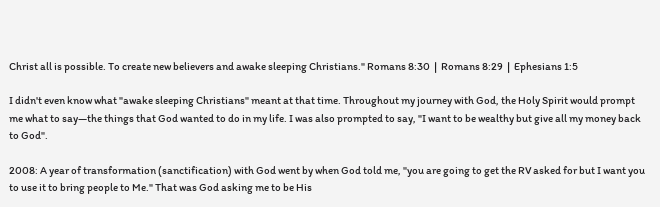Christ all is possible. To create new believers and awake sleeping Christians." Romans 8:30  |  Romans 8:29  |  Ephesians 1:5

I didn't even know what "awake sleeping Christians" meant at that time. Throughout my journey with God, the Holy Spirit would prompt me what to say—the things that God wanted to do in my life. I was also prompted to say, "I want to be wealthy but give all my money back to God".

2008: A year of transformation (sanctification) with God went by when God told me, "you are going to get the RV asked for but I want you to use it to bring people to Me." That was God asking me to be His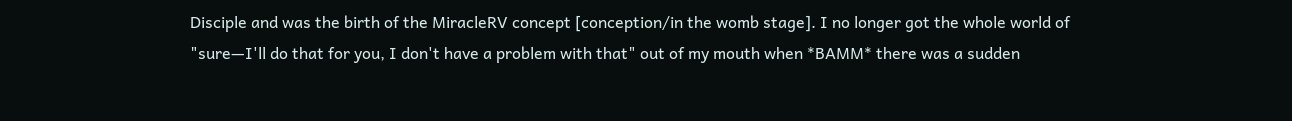Disciple and was the birth of the MiracleRV concept [conception/in the womb stage]. I no longer got the whole world of "sure—I'll do that for you, I don't have a problem with that" out of my mouth when *BAMM* there was a sudden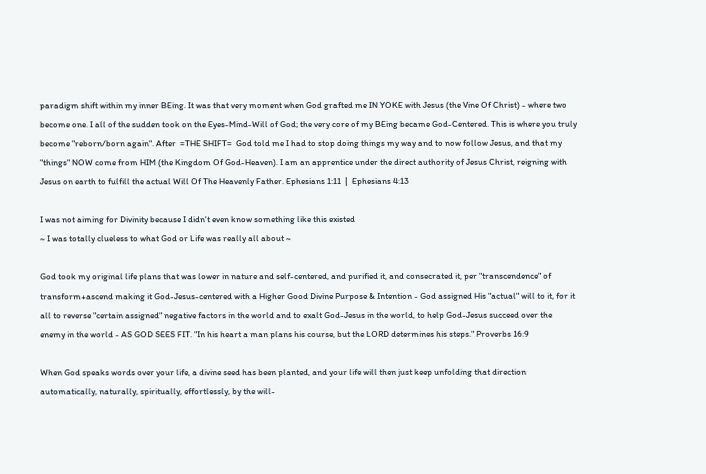paradigm shift within my inner BEing. It was that very moment when God grafted me IN YOKE with Jesus (the Vine Of Christ) - where two become one. I all of the sudden took on the Eyes-Mind-Will of God; the very core of my BEing became God-Centered. This is where you truly become "reborn/born again". After  =THE SHIFT=  God told me I had to stop doing things my way and to now follow Jesus, and that my "things" NOW come from HIM (the Kingdom Of God-Heaven). I am an apprentice under the direct authority of Jesus Christ, reigning with Jesus on earth to fulfill the actual Will Of The Heavenly Father. Ephesians 1:11  |  Ephesians 4:13

I was not aiming for Divinity because I didn't even know something like this existed
~ I was totally clueless to what God or Life was really all about ~

God took my original life plans that was lower in nature and self-centered, and purified it, and consecrated it, per "transcendence" of transform+ascend making it God-Jesus-centered with a Higher Good Divine Purpose & Intention - God assigned His "actual" will to it, for it all to reverse "certain assigned" negative factors in the world and to exalt God-Jesus in the world, to help God-Jesus succeed over the enemy in the world - AS GOD SEES FIT. "In his heart a man plans his course, but the LORD determines his steps." Proverbs 16:9

When God speaks words over your life, a divine seed has been planted, and your life will then just keep unfolding that direction automatically, naturally, spiritually, effortlessly, by the will-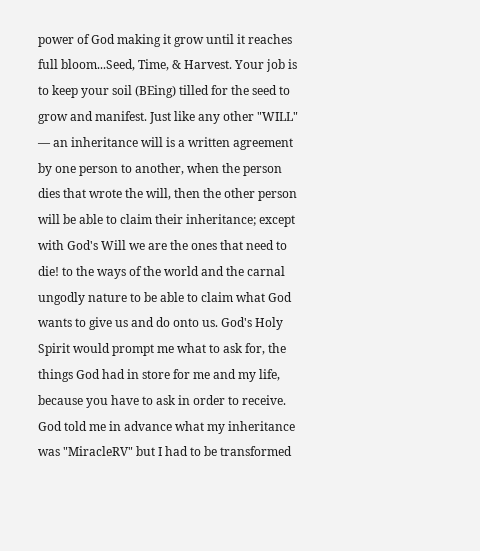power of God making it grow until it reaches full bloom...Seed, Time, & Harvest. Your job is to keep your soil (BEing) tilled for the seed to grow and manifest. Just like any other "WILL" — an inheritance will is a written agreement by one person to another, when the person dies that wrote the will, then the other person will be able to claim their inheritance; except with God's Will we are the ones that need to die! to the ways of the world and the carnal ungodly nature to be able to claim what God wants to give us and do onto us. God's Holy Spirit would prompt me what to ask for, the things God had in store for me and my life, because you have to ask in order to receive. God told me in advance what my inheritance was "MiracleRV" but I had to be transformed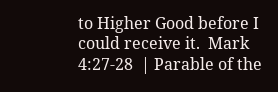to Higher Good before I could receive it.  Mark 4:27-28  | Parable of the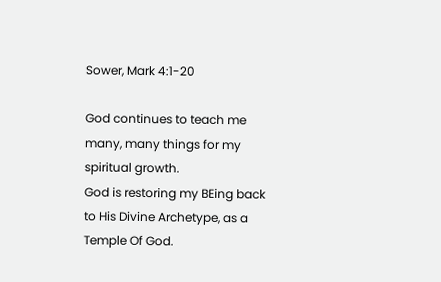Sower, Mark 4:1-20

God continues to teach me many, many things for my spiritual growth.
God is restoring my BEing back to His Divine Archetype, as a Temple Of God.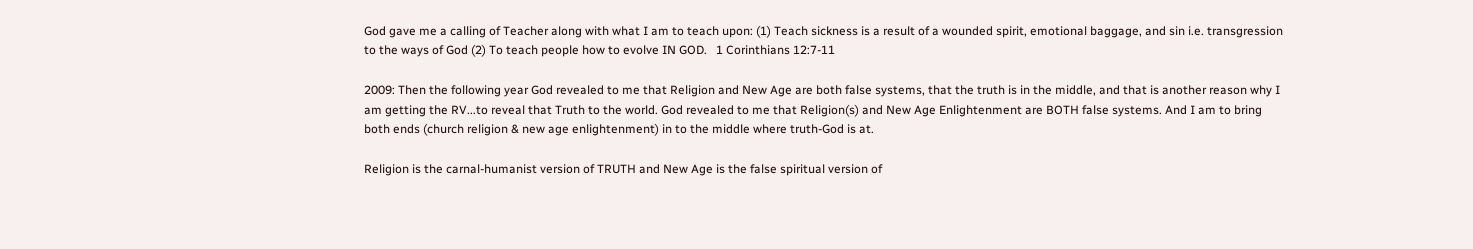God gave me a calling of Teacher along with what I am to teach upon: (1) Teach sickness is a result of a wounded spirit, emotional baggage, and sin i.e. transgression to the ways of God (2) To teach people how to evolve IN GOD.   1 Corinthians 12:7-11

2009: Then the following year God revealed to me that Religion and New Age are both false systems, that the truth is in the middle, and that is another reason why I am getting the RV...to reveal that Truth to the world. God revealed to me that Religion(s) and New Age Enlightenment are BOTH false systems. And I am to bring both ends (church religion & new age enlightenment) in to the middle where truth-God is at.

Religion is the carnal-humanist version of TRUTH and New Age is the false spiritual version of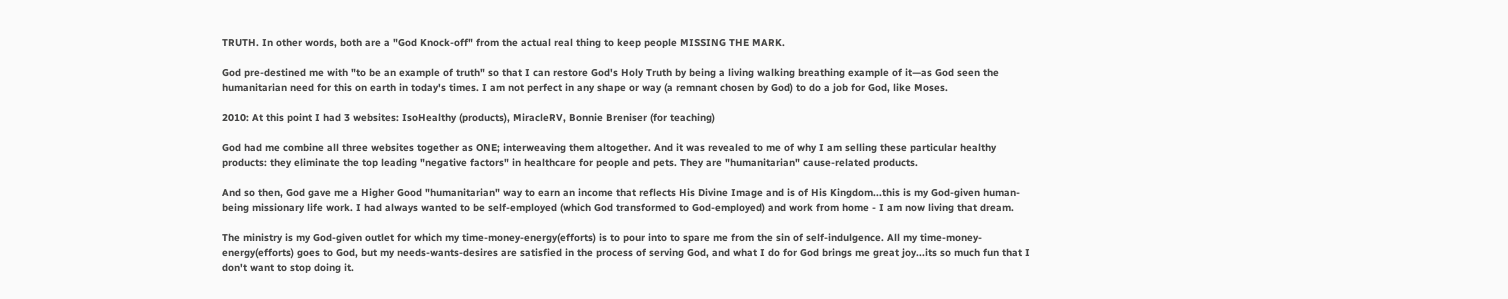TRUTH. In other words, both are a "God Knock-off" from the actual real thing to keep people MISSING THE MARK.

God pre-destined me with "to be an example of truth" so that I can restore God's Holy Truth by being a living walking breathing example of it—as God seen the humanitarian need for this on earth in today's times. I am not perfect in any shape or way (a remnant chosen by God) to do a job for God, like Moses.

2010: At this point I had 3 websites: IsoHealthy (products), MiracleRV, Bonnie Breniser (for teaching)

God had me combine all three websites together as ONE; interweaving them altogether. And it was revealed to me of why I am selling these particular healthy products: they eliminate the top leading "negative factors" in healthcare for people and pets. They are "humanitarian" cause-related products.

And so then, God gave me a Higher Good "humanitarian" way to earn an income that reflects His Divine Image and is of His Kingdom...this is my God-given human-being missionary life work. I had always wanted to be self-employed (which God transformed to God-employed) and work from home - I am now living that dream.

The ministry is my God-given outlet for which my time-money-energy(efforts) is to pour into to spare me from the sin of self-indulgence. All my time-money-energy(efforts) goes to God, but my needs-wants-desires are satisfied in the process of serving God, and what I do for God brings me great joy...its so much fun that I don't want to stop doing it.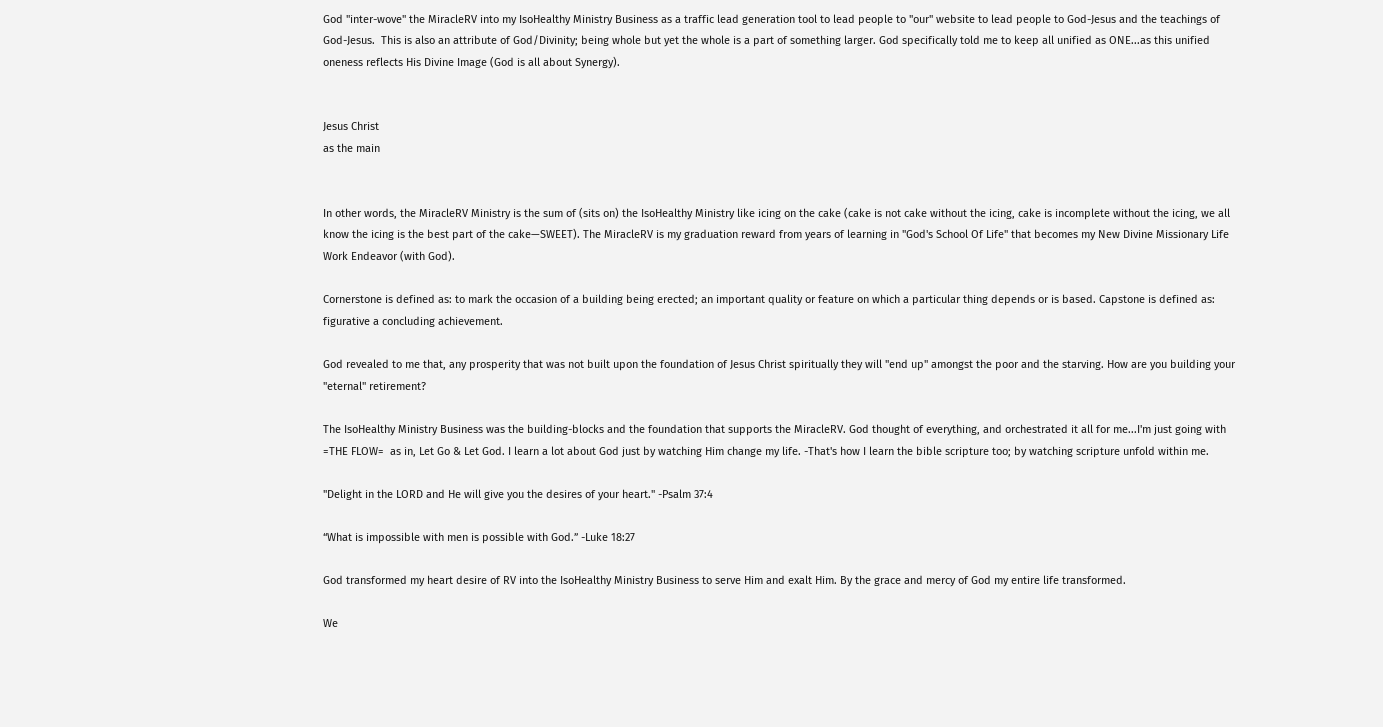God "inter-wove" the MiracleRV into my IsoHealthy Ministry Business as a traffic lead generation tool to lead people to "our" website to lead people to God-Jesus and the teachings of God-Jesus.  This is also an attribute of God/Divinity; being whole but yet the whole is a part of something larger. God specifically told me to keep all unified as ONE...as this unified oneness reflects His Divine Image (God is all about Synergy).


Jesus Christ
as the main


In other words, the MiracleRV Ministry is the sum of (sits on) the IsoHealthy Ministry like icing on the cake (cake is not cake without the icing, cake is incomplete without the icing, we all know the icing is the best part of the cake—SWEET). The MiracleRV is my graduation reward from years of learning in "God's School Of Life" that becomes my New Divine Missionary Life Work Endeavor (with God).

Cornerstone is defined as: to mark the occasion of a building being erected; an important quality or feature on which a particular thing depends or is based. Capstone is defined as: figurative a concluding achievement.

God revealed to me that, any prosperity that was not built upon the foundation of Jesus Christ spiritually they will "end up" amongst the poor and the starving. How are you building your "eternal" retirement?

The IsoHealthy Ministry Business was the building-blocks and the foundation that supports the MiracleRV. God thought of everything, and orchestrated it all for me...I'm just going with  =THE FLOW=  as in, Let Go & Let God. I learn a lot about God just by watching Him change my life. -That's how I learn the bible scripture too; by watching scripture unfold within me.

"Delight in the LORD and He will give you the desires of your heart." -Psalm 37:4

“What is impossible with men is possible with God.” -Luke 18:27

God transformed my heart desire of RV into the IsoHealthy Ministry Business to serve Him and exalt Him. By the grace and mercy of God my entire life transformed.

We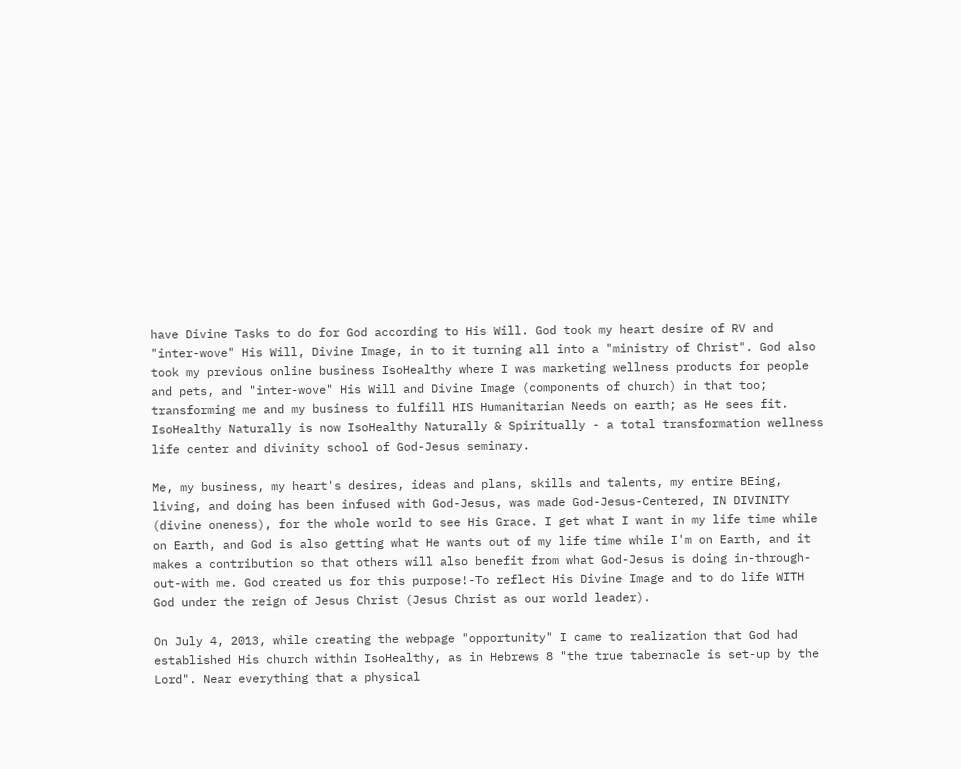have Divine Tasks to do for God according to His Will. God took my heart desire of RV and "inter-wove" His Will, Divine Image, in to it turning all into a "ministry of Christ". God also took my previous online business IsoHealthy where I was marketing wellness products for people and pets, and "inter-wove" His Will and Divine Image (components of church) in that too; transforming me and my business to fulfill HIS Humanitarian Needs on earth; as He sees fit. IsoHealthy Naturally is now IsoHealthy Naturally & Spiritually - a total transformation wellness life center and divinity school of God-Jesus seminary.

Me, my business, my heart's desires, ideas and plans, skills and talents, my entire BEing, living, and doing has been infused with God-Jesus, was made God-Jesus-Centered, IN DIVINITY (divine oneness), for the whole world to see His Grace. I get what I want in my life time while on Earth, and God is also getting what He wants out of my life time while I'm on Earth, and it makes a contribution so that others will also benefit from what God-Jesus is doing in-through-out-with me. God created us for this purpose!-To reflect His Divine Image and to do life WITH God under the reign of Jesus Christ (Jesus Christ as our world leader).

On July 4, 2013, while creating the webpage "opportunity" I came to realization that God had established His church within IsoHealthy, as in Hebrews 8 "the true tabernacle is set-up by the Lord". Near everything that a physical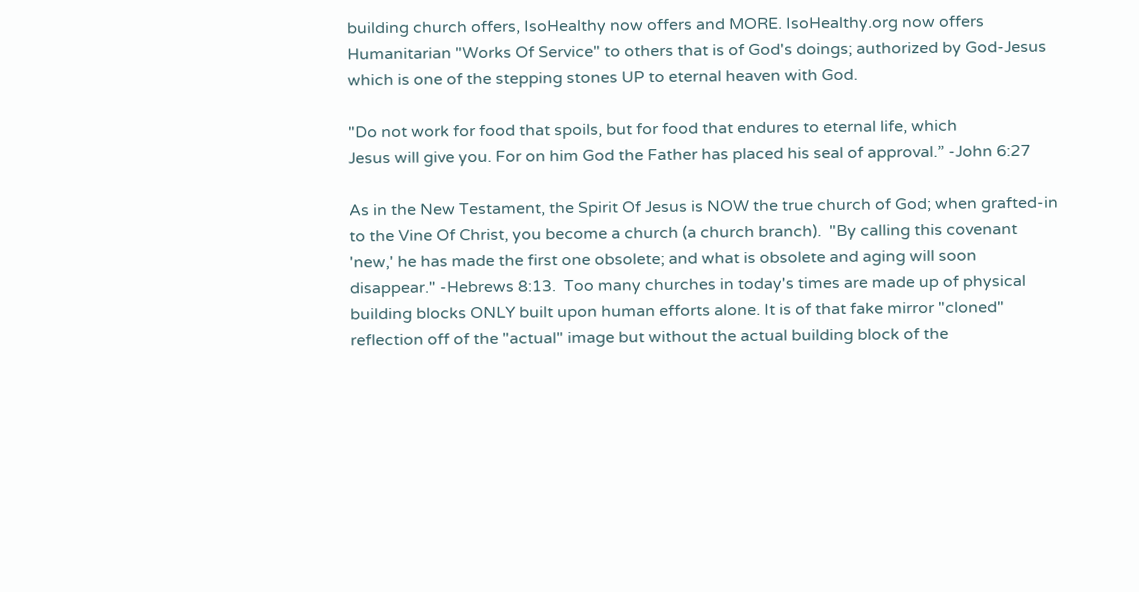building church offers, IsoHealthy now offers and MORE. IsoHealthy.org now offers Humanitarian "Works Of Service" to others that is of God's doings; authorized by God-Jesus which is one of the stepping stones UP to eternal heaven with God.

"Do not work for food that spoils, but for food that endures to eternal life, which
Jesus will give you. For on him God the Father has placed his seal of approval.” -John 6:27

As in the New Testament, the Spirit Of Jesus is NOW the true church of God; when grafted-in to the Vine Of Christ, you become a church (a church branch).  "By calling this covenant 'new,' he has made the first one obsolete; and what is obsolete and aging will soon disappear." -Hebrews 8:13.  Too many churches in today's times are made up of physical building blocks ONLY built upon human efforts alone. It is of that fake mirror "cloned" reflection off of the "actual" image but without the actual building block of the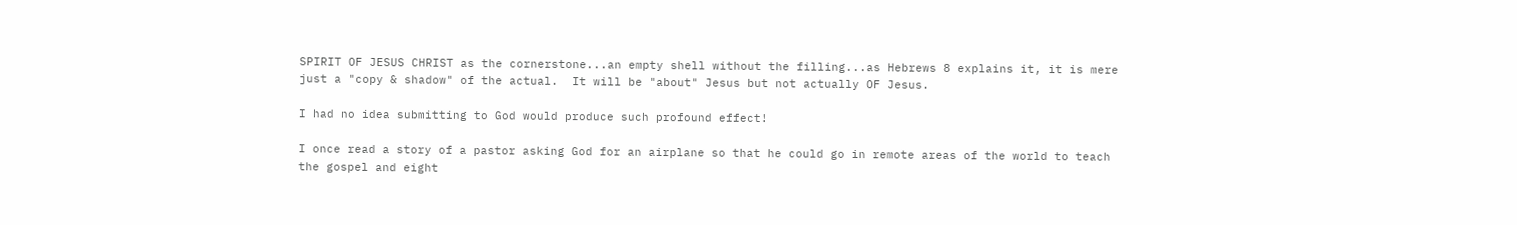SPIRIT OF JESUS CHRIST as the cornerstone...an empty shell without the filling...as Hebrews 8 explains it, it is mere just a "copy & shadow" of the actual.  It will be "about" Jesus but not actually OF Jesus.

I had no idea submitting to God would produce such profound effect!

I once read a story of a pastor asking God for an airplane so that he could go in remote areas of the world to teach the gospel and eight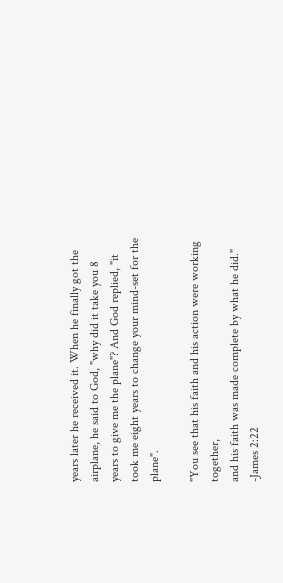years later he received it. When he finally got the airplane, he said to God, "why did it take you 8 years to give me the plane"? And God replied, "it took me eight years to change your mind-set for the plane".

"You see that his faith and his action were working together,
and his faith was made complete by what he did." -James 2:22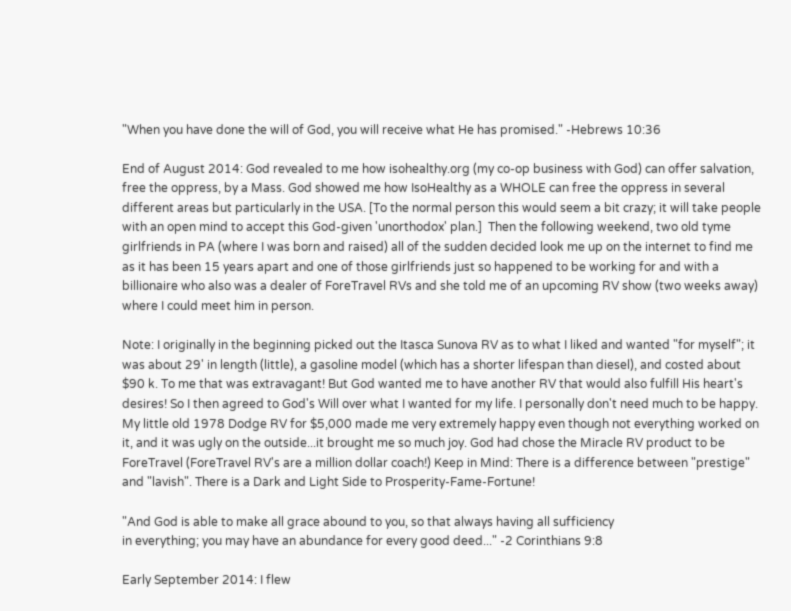"When you have done the will of God, you will receive what He has promised." -Hebrews 10:36

End of August 2014: God revealed to me how isohealthy.org (my co-op business with God) can offer salvation, free the oppress, by a Mass. God showed me how IsoHealthy as a WHOLE can free the oppress in several different areas but particularly in the USA. [To the normal person this would seem a bit crazy; it will take people with an open mind to accept this God-given 'unorthodox' plan.]  Then the following weekend, two old tyme girlfriends in PA (where I was born and raised) all of the sudden decided look me up on the internet to find me as it has been 15 years apart and one of those girlfriends just so happened to be working for and with a billionaire who also was a dealer of ForeTravel RVs and she told me of an upcoming RV show (two weeks away) where I could meet him in person.

Note: I originally in the beginning picked out the Itasca Sunova RV as to what I liked and wanted "for myself"; it was about 29' in length (little), a gasoline model (which has a shorter lifespan than diesel), and costed about $90 k. To me that was extravagant! But God wanted me to have another RV that would also fulfill His heart's desires! So I then agreed to God's Will over what I wanted for my life. I personally don't need much to be happy. My little old 1978 Dodge RV for $5,000 made me very extremely happy even though not everything worked on it, and it was ugly on the outside...it brought me so much joy. God had chose the Miracle RV product to be ForeTravel (ForeTravel RV's are a million dollar coach!) Keep in Mind: There is a difference between "prestige" and "lavish". There is a Dark and Light Side to Prosperity-Fame-Fortune!

"And God is able to make all grace abound to you, so that always having all sufficiency
in everything; you may have an abundance for every good deed..." -2 Corinthians 9:8

Early September 2014: I flew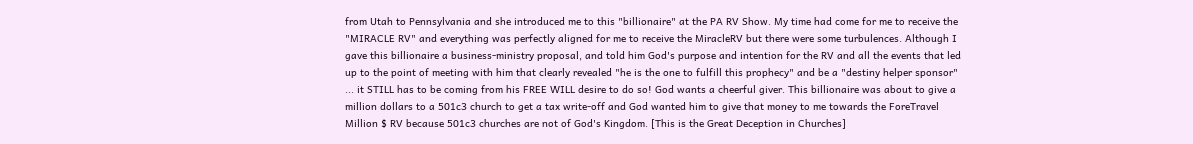from Utah to Pennsylvania and she introduced me to this "billionaire" at the PA RV Show. My time had come for me to receive the "MIRACLE RV" and everything was perfectly aligned for me to receive the MiracleRV but there were some turbulences. Although I gave this billionaire a business-ministry proposal, and told him God's purpose and intention for the RV and all the events that led up to the point of meeting with him that clearly revealed "he is the one to fulfill this prophecy" and be a "destiny helper sponsor"  ... it STILL has to be coming from his FREE WILL desire to do so! God wants a cheerful giver. This billionaire was about to give a million dollars to a 501c3 church to get a tax write-off and God wanted him to give that money to me towards the ForeTravel Million $ RV because 501c3 churches are not of God's Kingdom. [This is the Great Deception in Churches]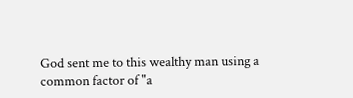God sent me to this wealthy man using a common factor of "a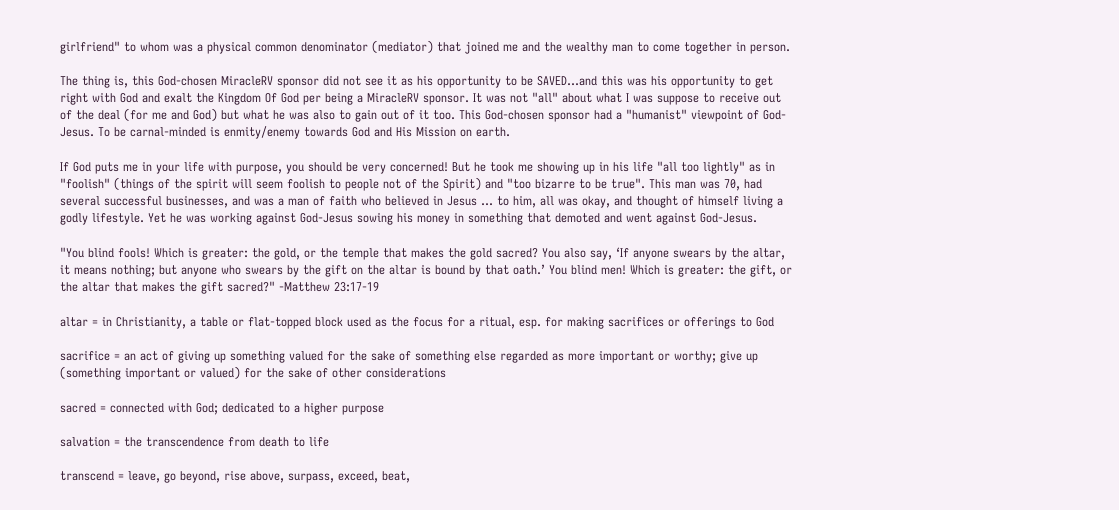girlfriend" to whom was a physical common denominator (mediator) that joined me and the wealthy man to come together in person.

The thing is, this God-chosen MiracleRV sponsor did not see it as his opportunity to be SAVED...and this was his opportunity to get right with God and exalt the Kingdom Of God per being a MiracleRV sponsor. It was not "all" about what I was suppose to receive out of the deal (for me and God) but what he was also to gain out of it too. This God-chosen sponsor had a "humanist" viewpoint of God-Jesus. To be carnal-minded is enmity/enemy towards God and His Mission on earth.

If God puts me in your life with purpose, you should be very concerned! But he took me showing up in his life "all too lightly" as in "foolish" (things of the spirit will seem foolish to people not of the Spirit) and "too bizarre to be true". This man was 70, had several successful businesses, and was a man of faith who believed in Jesus ... to him, all was okay, and thought of himself living a godly lifestyle. Yet he was working against God-Jesus sowing his money in something that demoted and went against God-Jesus.

"You blind fools! Which is greater: the gold, or the temple that makes the gold sacred? You also say, ‘If anyone swears by the altar, it means nothing; but anyone who swears by the gift on the altar is bound by that oath.’ You blind men! Which is greater: the gift, or the altar that makes the gift sacred?" -Matthew 23:17-19

altar = in Christianity, a table or flat-topped block used as the focus for a ritual, esp. for making sacrifices or offerings to God

sacrifice = an act of giving up something valued for the sake of something else regarded as more important or worthy; give up (something important or valued) for the sake of other considerations

sacred = connected with God; dedicated to a higher purpose

salvation = the transcendence from death to life

transcend = leave, go beyond, rise above, surpass, exceed, beat,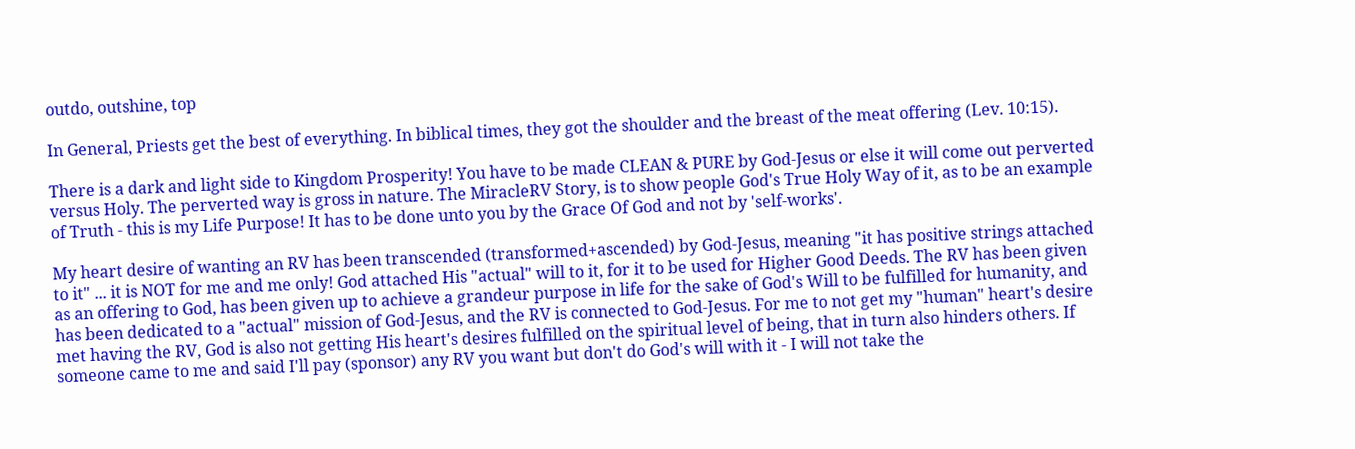outdo, outshine, top

In General, Priests get the best of everything. In biblical times, they got the shoulder and the breast of the meat offering (Lev. 10:15).

There is a dark and light side to Kingdom Prosperity! You have to be made CLEAN & PURE by God-Jesus or else it will come out perverted versus Holy. The perverted way is gross in nature. The MiracleRV Story, is to show people God's True Holy Way of it, as to be an example of Truth - this is my Life Purpose! It has to be done unto you by the Grace Of God and not by 'self-works'.

My heart desire of wanting an RV has been transcended (transformed+ascended) by God-Jesus, meaning "it has positive strings attached to it" ... it is NOT for me and me only! God attached His "actual" will to it, for it to be used for Higher Good Deeds. The RV has been given as an offering to God, has been given up to achieve a grandeur purpose in life for the sake of God's Will to be fulfilled for humanity, and has been dedicated to a "actual" mission of God-Jesus, and the RV is connected to God-Jesus. For me to not get my "human" heart's desire met having the RV, God is also not getting His heart's desires fulfilled on the spiritual level of being, that in turn also hinders others. If someone came to me and said I'll pay (sponsor) any RV you want but don't do God's will with it - I will not take the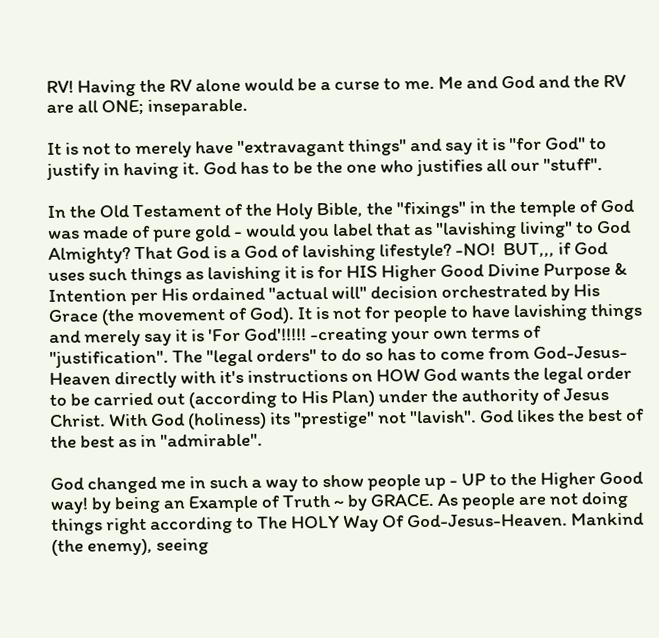RV! Having the RV alone would be a curse to me. Me and God and the RV are all ONE; inseparable.

It is not to merely have "extravagant things" and say it is "for God" to justify in having it. God has to be the one who justifies all our "stuff".

In the Old Testament of the Holy Bible, the "fixings" in the temple of God was made of pure gold - would you label that as "lavishing living" to God Almighty? That God is a God of lavishing lifestyle? -NO!  BUT,,, if God uses such things as lavishing it is for HIS Higher Good Divine Purpose & Intention per His ordained "actual will" decision orchestrated by His Grace (the movement of God). It is not for people to have lavishing things and merely say it is 'For God'!!!!! -creating your own terms of "justification". The "legal orders" to do so has to come from God-Jesus-Heaven directly with it's instructions on HOW God wants the legal order to be carried out (according to His Plan) under the authority of Jesus Christ. With God (holiness) its "prestige" not "lavish". God likes the best of the best as in "admirable".

God changed me in such a way to show people up - UP to the Higher Good way! by being an Example of Truth ~ by GRACE. As people are not doing things right according to The HOLY Way Of God-Jesus-Heaven. Mankind (the enemy), seeing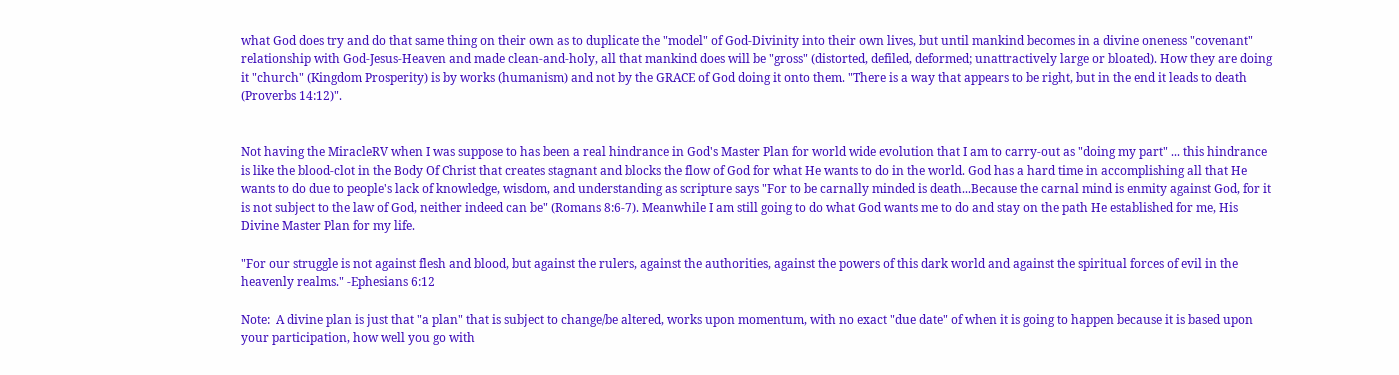what God does try and do that same thing on their own as to duplicate the "model" of God-Divinity into their own lives, but until mankind becomes in a divine oneness "covenant" relationship with God-Jesus-Heaven and made clean-and-holy, all that mankind does will be "gross" (distorted, defiled, deformed; unattractively large or bloated). How they are doing it "church" (Kingdom Prosperity) is by works (humanism) and not by the GRACE of God doing it onto them. "There is a way that appears to be right, but in the end it leads to death (Proverbs 14:12)".


Not having the MiracleRV when I was suppose to has been a real hindrance in God's Master Plan for world wide evolution that I am to carry-out as "doing my part" ... this hindrance is like the blood-clot in the Body Of Christ that creates stagnant and blocks the flow of God for what He wants to do in the world. God has a hard time in accomplishing all that He wants to do due to people's lack of knowledge, wisdom, and understanding as scripture says "For to be carnally minded is death...Because the carnal mind is enmity against God, for it is not subject to the law of God, neither indeed can be" (Romans 8:6-7). Meanwhile I am still going to do what God wants me to do and stay on the path He established for me, His Divine Master Plan for my life.

"For our struggle is not against flesh and blood, but against the rulers, against the authorities, against the powers of this dark world and against the spiritual forces of evil in the heavenly realms." -Ephesians 6:12

Note:  A divine plan is just that "a plan" that is subject to change/be altered, works upon momentum, with no exact "due date" of when it is going to happen because it is based upon your participation, how well you go with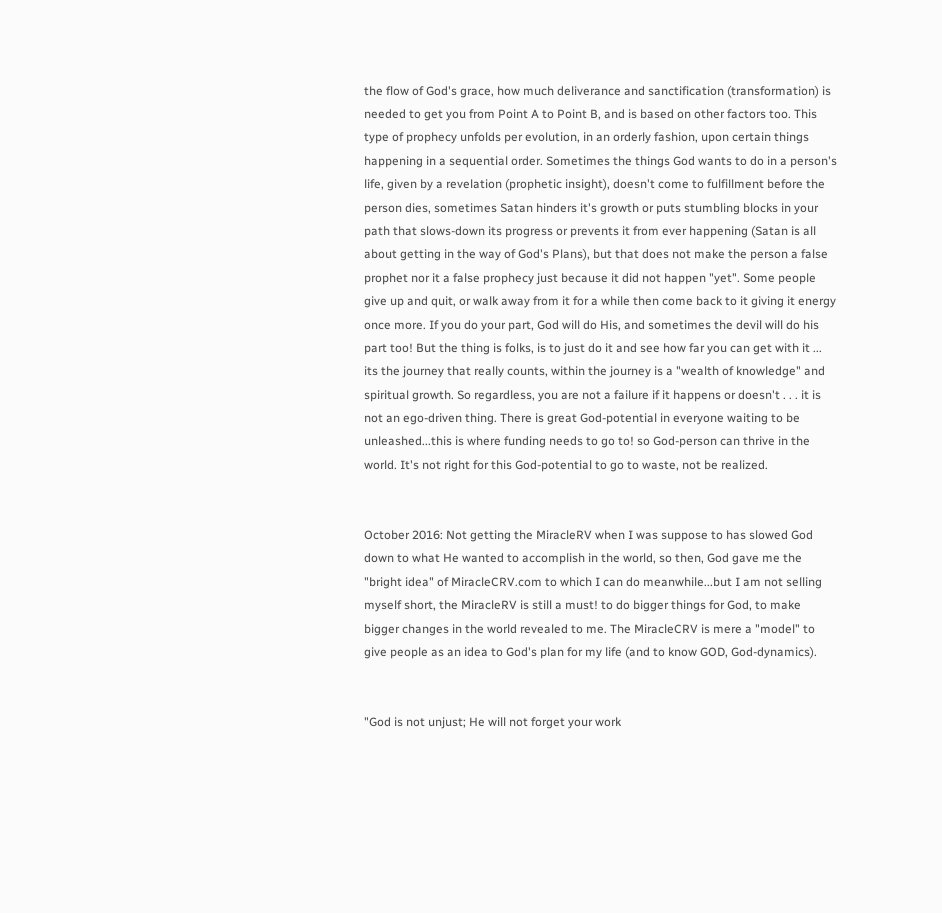the flow of God's grace, how much deliverance and sanctification (transformation) is needed to get you from Point A to Point B, and is based on other factors too. This type of prophecy unfolds per evolution, in an orderly fashion, upon certain things happening in a sequential order. Sometimes the things God wants to do in a person's life, given by a revelation (prophetic insight), doesn't come to fulfillment before the person dies, sometimes Satan hinders it's growth or puts stumbling blocks in your path that slows-down its progress or prevents it from ever happening (Satan is all about getting in the way of God's Plans), but that does not make the person a false prophet nor it a false prophecy just because it did not happen "yet". Some people give up and quit, or walk away from it for a while then come back to it giving it energy once more. If you do your part, God will do His, and sometimes the devil will do his part too! But the thing is folks, is to just do it and see how far you can get with it ... its the journey that really counts, within the journey is a "wealth of knowledge" and spiritual growth. So regardless, you are not a failure if it happens or doesn't . . . it is not an ego-driven thing. There is great God-potential in everyone waiting to be unleashed...this is where funding needs to go to! so God-person can thrive in the world. It's not right for this God-potential to go to waste, not be realized.


October 2016: Not getting the MiracleRV when I was suppose to has slowed God down to what He wanted to accomplish in the world, so then, God gave me the "bright idea" of MiracleCRV.com to which I can do meanwhile...but I am not selling myself short, the MiracleRV is still a must! to do bigger things for God, to make bigger changes in the world revealed to me. The MiracleCRV is mere a "model" to give people as an idea to God's plan for my life (and to know GOD, God-dynamics).


"God is not unjust; He will not forget your work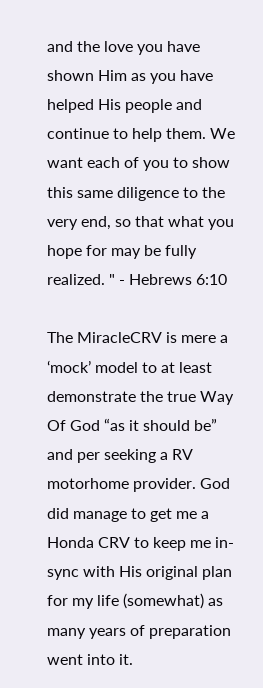and the love you have shown Him as you have helped His people and continue to help them. We want each of you to show this same diligence to the very end, so that what you hope for may be fully realized. " - Hebrews 6:10

The MiracleCRV is mere a ‘mock’ model to at least demonstrate the true Way Of God “as it should be” and per seeking a RV motorhome provider. God did manage to get me a Honda CRV to keep me in-sync with His original plan for my life (somewhat) as many years of preparation went into it.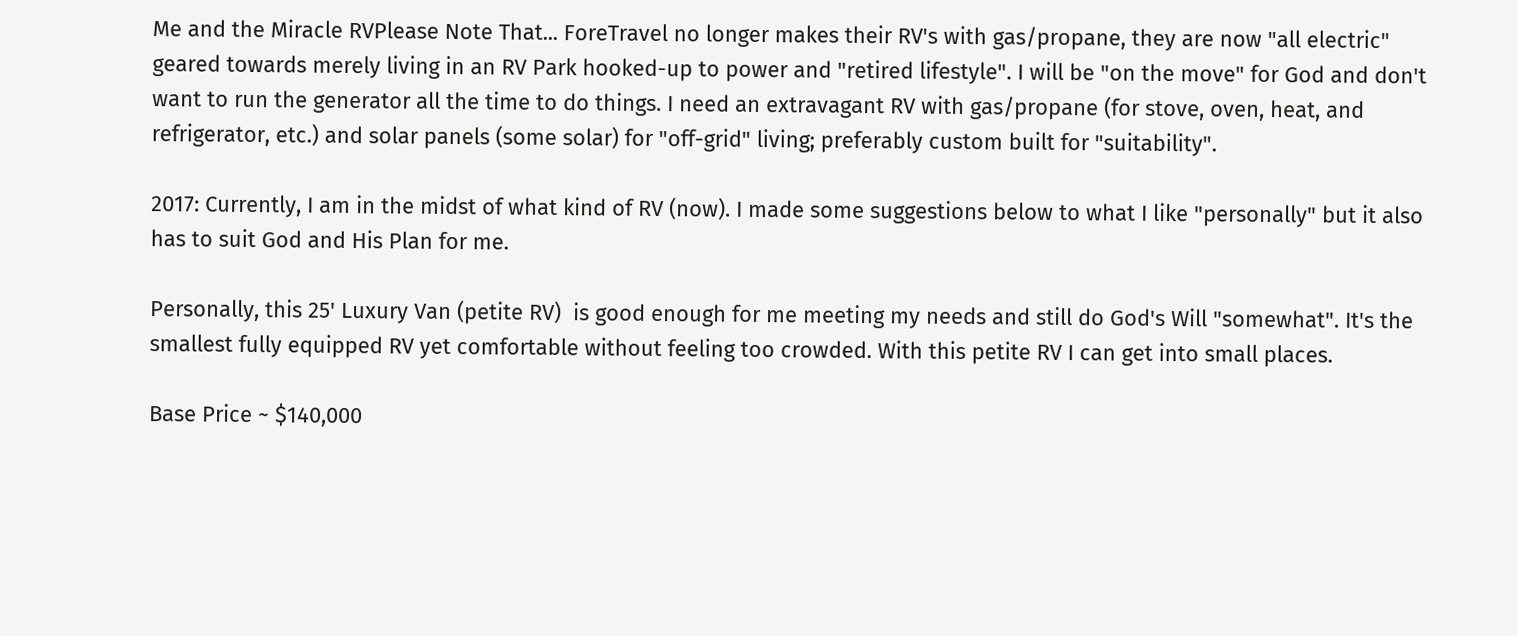Me and the Miracle RVPlease Note That... ForeTravel no longer makes their RV's with gas/propane, they are now "all electric" geared towards merely living in an RV Park hooked-up to power and "retired lifestyle". I will be "on the move" for God and don't want to run the generator all the time to do things. I need an extravagant RV with gas/propane (for stove, oven, heat, and refrigerator, etc.) and solar panels (some solar) for "off-grid" living; preferably custom built for "suitability".

2017: Currently, I am in the midst of what kind of RV (now). I made some suggestions below to what I like "personally" but it also has to suit God and His Plan for me.

Personally, this 25' Luxury Van (petite RV)  is good enough for me meeting my needs and still do God's Will "somewhat". It's the smallest fully equipped RV yet comfortable without feeling too crowded. With this petite RV I can get into small places.

Base Price ~ $140,000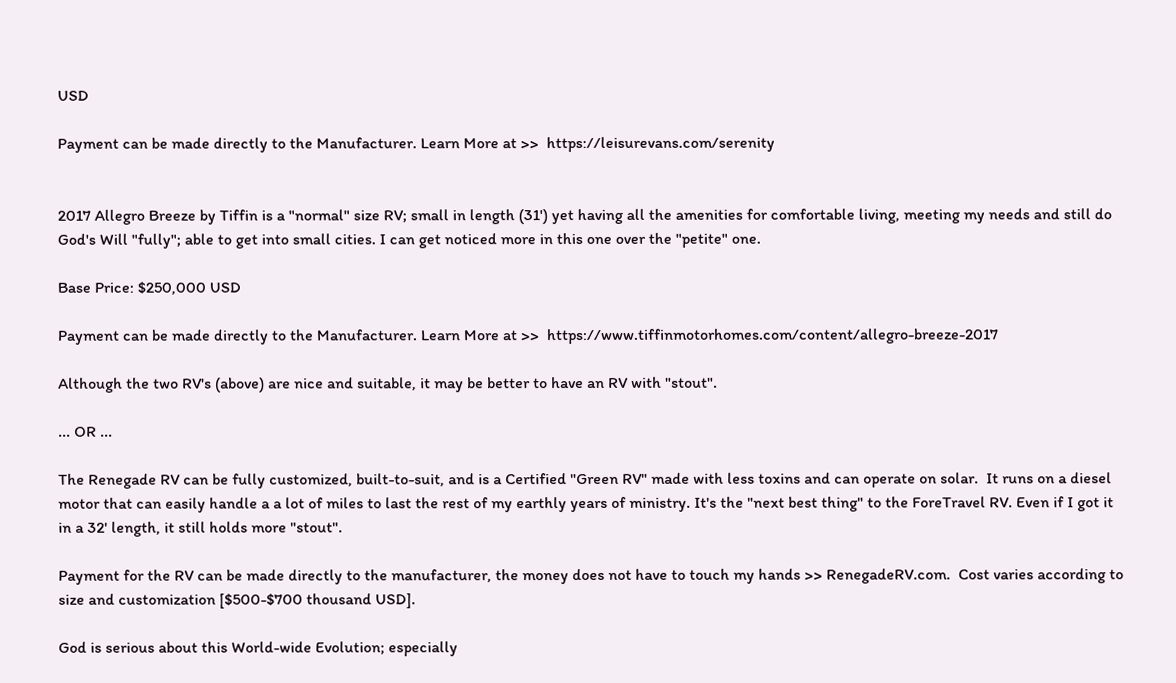USD

Payment can be made directly to the Manufacturer. Learn More at >>  https://leisurevans.com/serenity


2017 Allegro Breeze by Tiffin is a "normal" size RV; small in length (31') yet having all the amenities for comfortable living, meeting my needs and still do God's Will "fully"; able to get into small cities. I can get noticed more in this one over the "petite" one.

Base Price: $250,000 USD

Payment can be made directly to the Manufacturer. Learn More at >>  https://www.tiffinmotorhomes.com/content/allegro-breeze-2017

Although the two RV's (above) are nice and suitable, it may be better to have an RV with "stout".

... OR ...

The Renegade RV can be fully customized, built-to-suit, and is a Certified "Green RV" made with less toxins and can operate on solar.  It runs on a diesel motor that can easily handle a a lot of miles to last the rest of my earthly years of ministry. It's the "next best thing" to the ForeTravel RV. Even if I got it in a 32' length, it still holds more "stout".

Payment for the RV can be made directly to the manufacturer, the money does not have to touch my hands >> RenegadeRV.com.  Cost varies according to size and customization [$500-$700 thousand USD].

God is serious about this World-wide Evolution; especially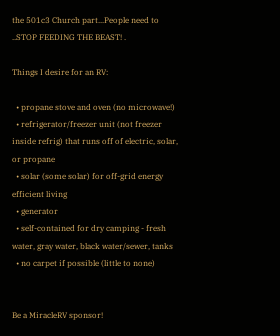the 501c3 Church part...People need to ..STOP FEEDING THE BEAST! .

Things I desire for an RV:

  • propane stove and oven (no microwave!)
  • refrigerator/freezer unit (not freezer inside refrig) that runs off of electric, solar, or propane
  • solar (some solar) for off-grid energy efficient living
  • generator
  • self-contained for dry camping - fresh water, gray water, black water/sewer, tanks
  • no carpet if possible (little to none)


Be a MiracleRV sponsor!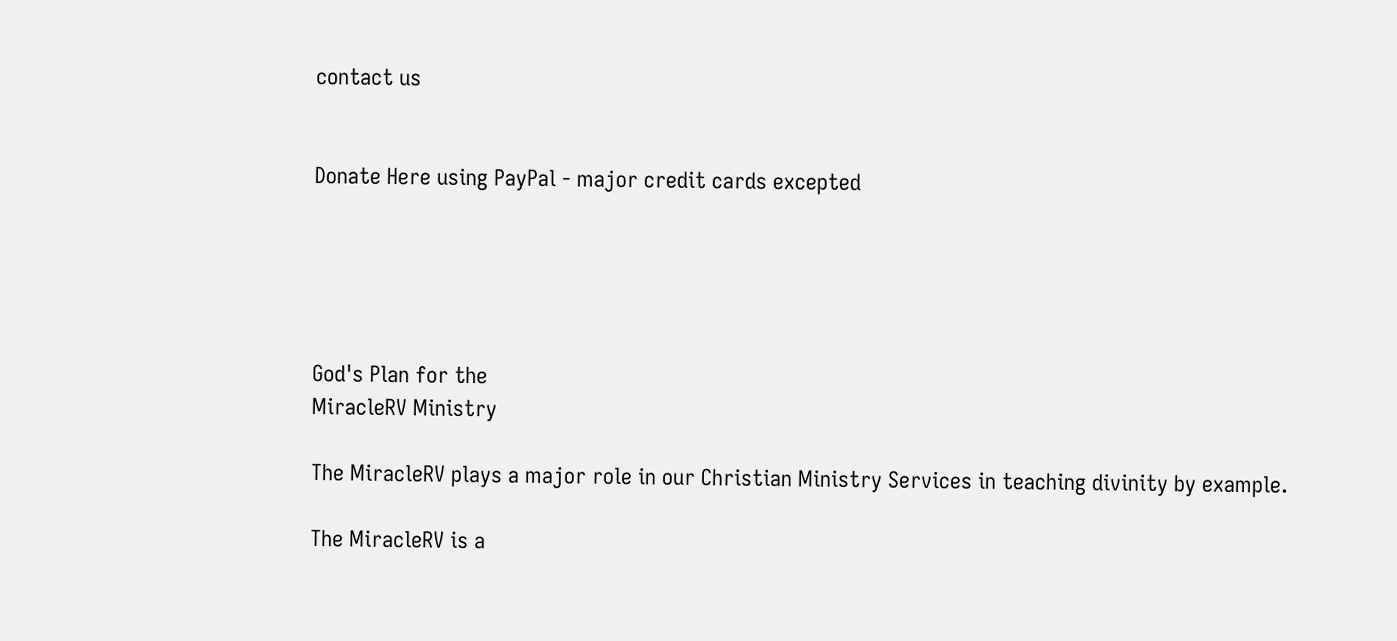contact us


Donate Here using PayPal - major credit cards excepted





God's Plan for the
MiracleRV Ministry

The MiracleRV plays a major role in our Christian Ministry Services in teaching divinity by example.

The MiracleRV is a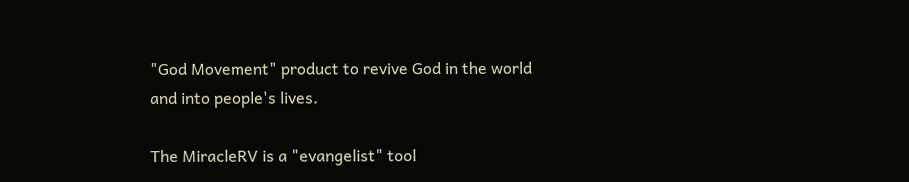"God Movement" product to revive God in the world and into people's lives.

The MiracleRV is a "evangelist" tool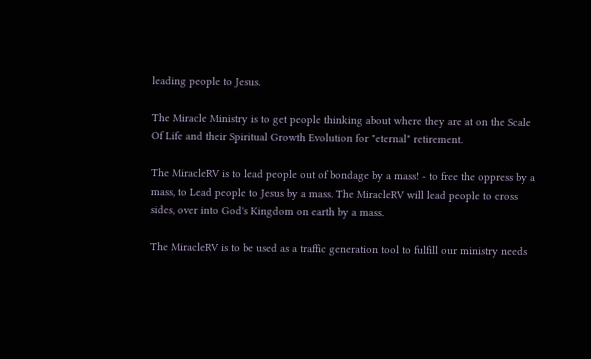leading people to Jesus.

The Miracle Ministry is to get people thinking about where they are at on the Scale Of Life and their Spiritual Growth Evolution for "eternal" retirement.

The MiracleRV is to lead people out of bondage by a mass! - to free the oppress by a mass, to Lead people to Jesus by a mass. The MiracleRV will lead people to cross sides, over into God's Kingdom on earth by a mass.

The MiracleRV is to be used as a traffic generation tool to fulfill our ministry needs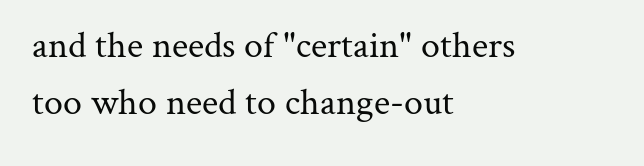and the needs of "certain" others too who need to change-out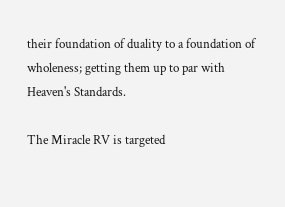their foundation of duality to a foundation of wholeness; getting them up to par with Heaven's Standards.

The Miracle RV is targeted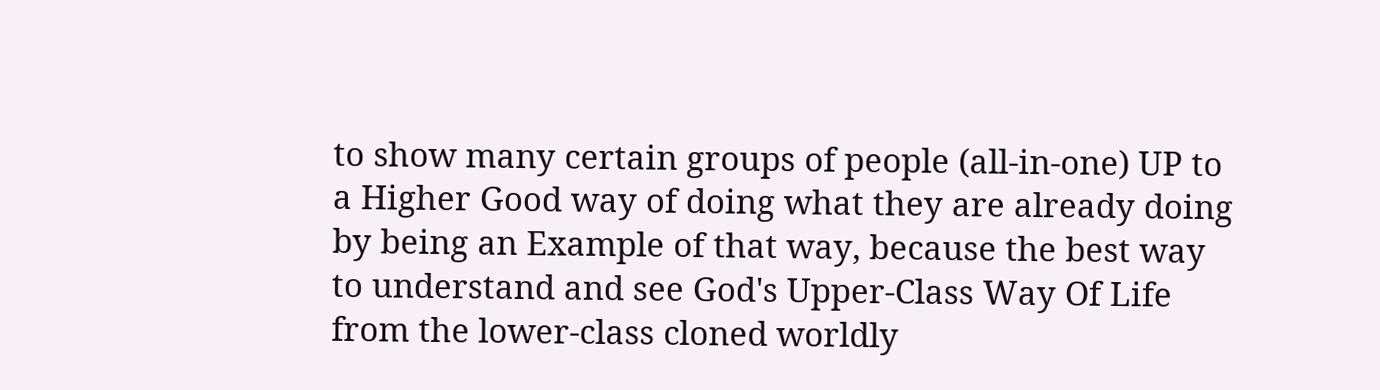to show many certain groups of people (all-in-one) UP to a Higher Good way of doing what they are already doing by being an Example of that way, because the best way to understand and see God's Upper-Class Way Of Life from the lower-class cloned worldly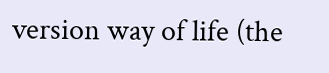version way of life (the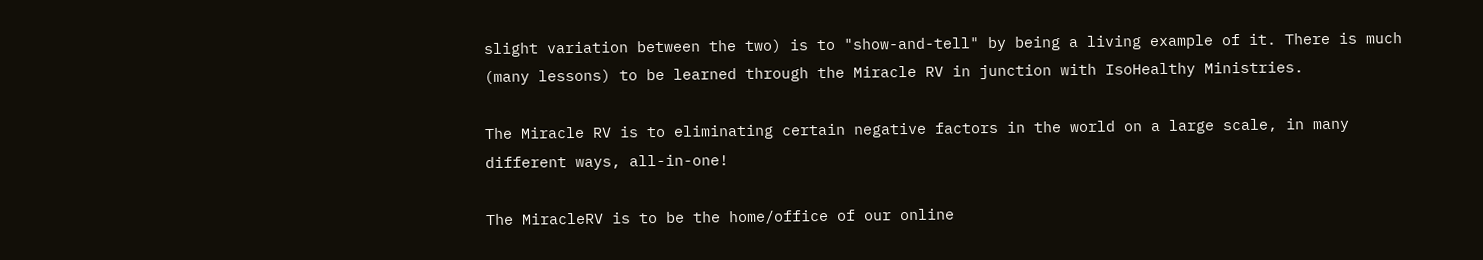slight variation between the two) is to "show-and-tell" by being a living example of it. There is much (many lessons) to be learned through the Miracle RV in junction with IsoHealthy Ministries.

The Miracle RV is to eliminating certain negative factors in the world on a large scale, in many different ways, all-in-one!

The MiracleRV is to be the home/office of our online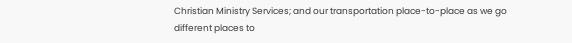Christian Ministry Services; and our transportation place-to-place as we go different places to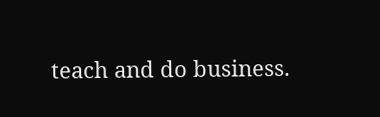teach and do business.